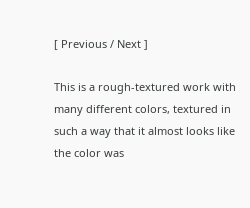[ Previous / Next ]

This is a rough-textured work with many different colors, textured in such a way that it almost looks like the color was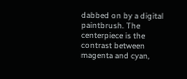dabbed on by a digital paintbrush. The centerpiece is the contrast between magenta and cyan,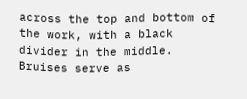across the top and bottom of the work, with a black divider in the middle. Bruises serve as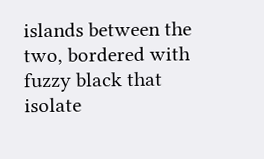islands between the two, bordered with fuzzy black that isolate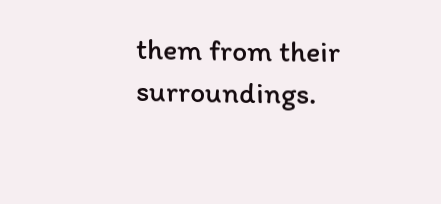them from their surroundings.